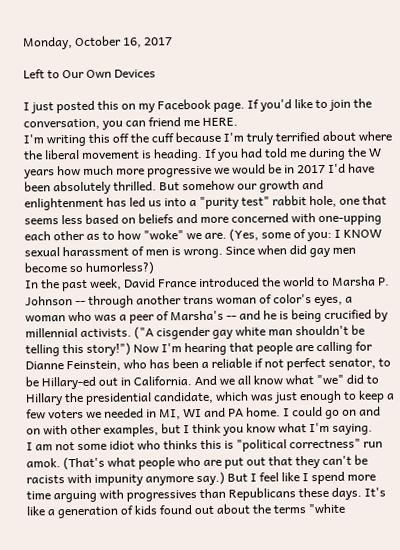Monday, October 16, 2017

Left to Our Own Devices

I just posted this on my Facebook page. If you'd like to join the conversation, you can friend me HERE.
I'm writing this off the cuff because I'm truly terrified about where the liberal movement is heading. If you had told me during the W years how much more progressive we would be in 2017 I'd have been absolutely thrilled. But somehow our growth and enlightenment has led us into a "purity test" rabbit hole, one that seems less based on beliefs and more concerned with one-upping each other as to how "woke" we are. (Yes, some of you: I KNOW sexual harassment of men is wrong. Since when did gay men become so humorless?)
In the past week, David France introduced the world to Marsha P. Johnson -- through another trans woman of color's eyes, a woman who was a peer of Marsha's -- and he is being crucified by millennial activists. ("A cisgender gay white man shouldn't be telling this story!") Now I'm hearing that people are calling for Dianne Feinstein, who has been a reliable if not perfect senator, to be Hillary-ed out in California. And we all know what "we" did to Hillary the presidential candidate, which was just enough to keep a few voters we needed in MI, WI and PA home. I could go on and on with other examples, but I think you know what I'm saying.
I am not some idiot who thinks this is "political correctness" run amok. (That's what people who are put out that they can't be racists with impunity anymore say.) But I feel like I spend more time arguing with progressives than Republicans these days. It's like a generation of kids found out about the terms "white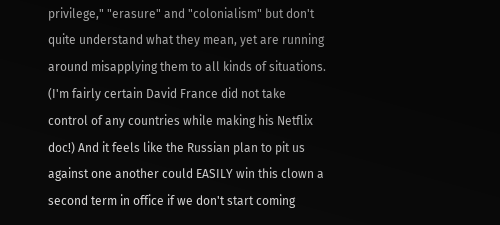privilege," "erasure" and "colonialism" but don't quite understand what they mean, yet are running around misapplying them to all kinds of situations. (I'm fairly certain David France did not take control of any countries while making his Netflix doc!) And it feels like the Russian plan to pit us against one another could EASILY win this clown a second term in office if we don't start coming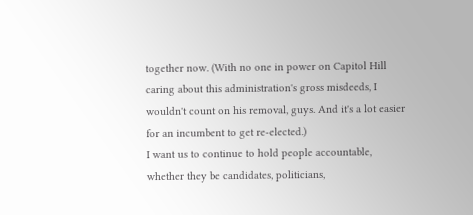together now. (With no one in power on Capitol Hill caring about this administration's gross misdeeds, I wouldn't count on his removal, guys. And it's a lot easier for an incumbent to get re-elected.)
I want us to continue to hold people accountable, whether they be candidates, politicians,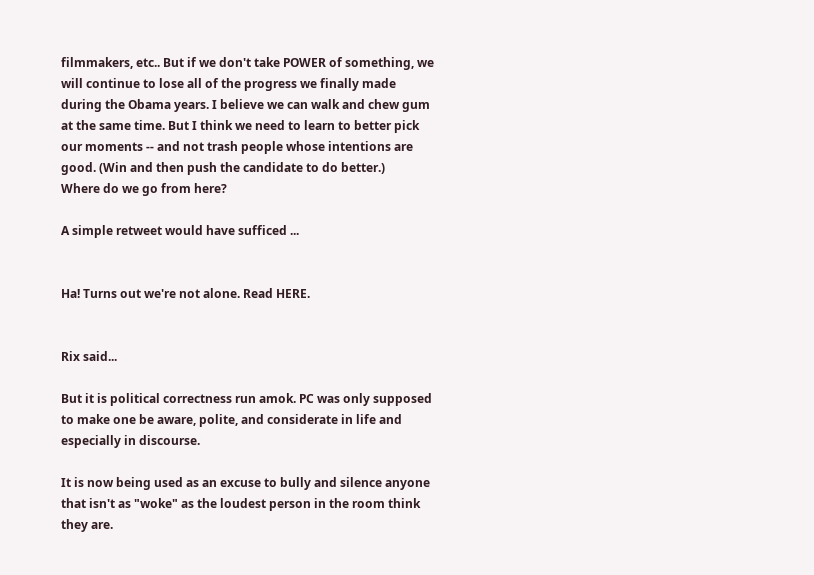filmmakers, etc.. But if we don't take POWER of something, we will continue to lose all of the progress we finally made during the Obama years. I believe we can walk and chew gum at the same time. But I think we need to learn to better pick our moments -- and not trash people whose intentions are good. (Win and then push the candidate to do better.)
Where do we go from here?

A simple retweet would have sufficed ...


Ha! Turns out we're not alone. Read HERE.


Rix said...

But it is political correctness run amok. PC was only supposed to make one be aware, polite, and considerate in life and especially in discourse.

It is now being used as an excuse to bully and silence anyone that isn't as "woke" as the loudest person in the room think they are.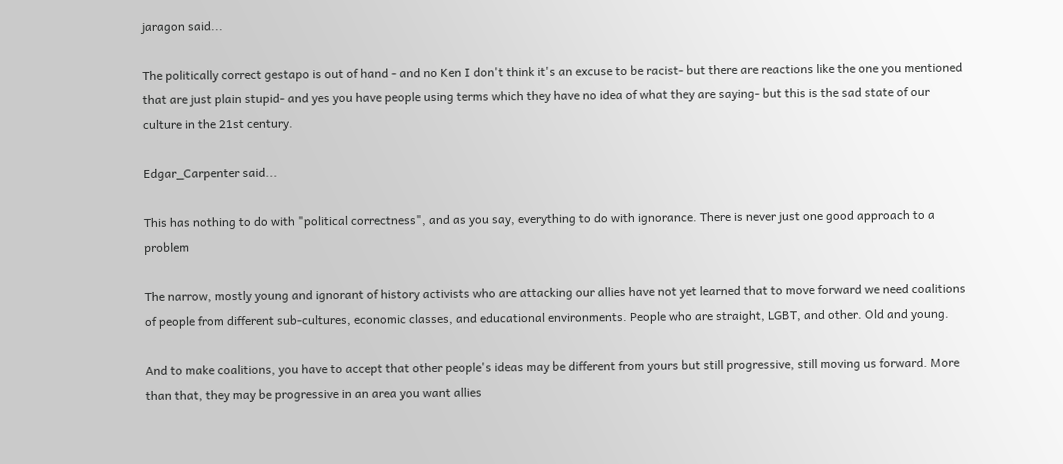jaragon said...

The politically correct gestapo is out of hand - and no Ken I don't think it's an excuse to be racist- but there are reactions like the one you mentioned that are just plain stupid- and yes you have people using terms which they have no idea of what they are saying- but this is the sad state of our culture in the 21st century.

Edgar_Carpenter said...

This has nothing to do with "political correctness", and as you say, everything to do with ignorance. There is never just one good approach to a problem

The narrow, mostly young and ignorant of history activists who are attacking our allies have not yet learned that to move forward we need coalitions of people from different sub-cultures, economic classes, and educational environments. People who are straight, LGBT, and other. Old and young.

And to make coalitions, you have to accept that other people's ideas may be different from yours but still progressive, still moving us forward. More than that, they may be progressive in an area you want allies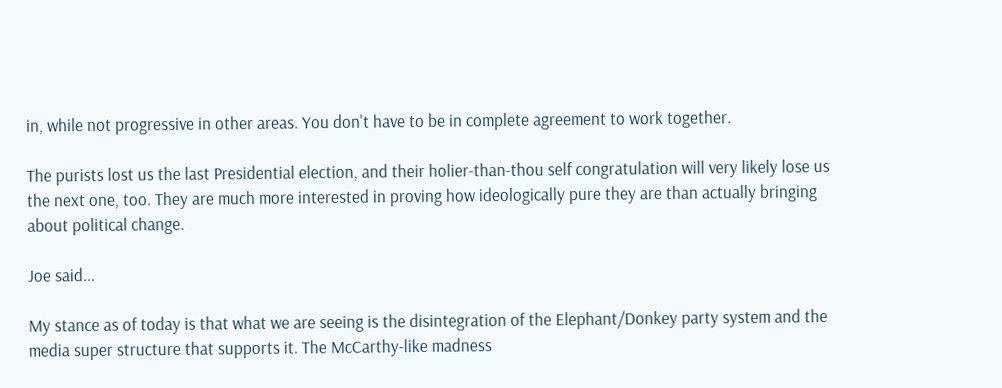in, while not progressive in other areas. You don't have to be in complete agreement to work together.

The purists lost us the last Presidential election, and their holier-than-thou self congratulation will very likely lose us the next one, too. They are much more interested in proving how ideologically pure they are than actually bringing about political change.

Joe said...

My stance as of today is that what we are seeing is the disintegration of the Elephant/Donkey party system and the media super structure that supports it. The McCarthy-like madness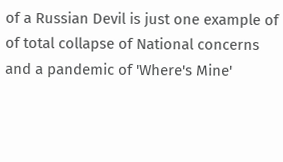of a Russian Devil is just one example of of total collapse of National concerns and a pandemic of 'Where's Mine'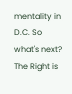mentality in D.C. So what's next? The Right is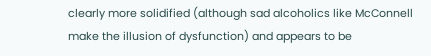clearly more solidified (although sad alcoholics like McConnell make the illusion of dysfunction) and appears to be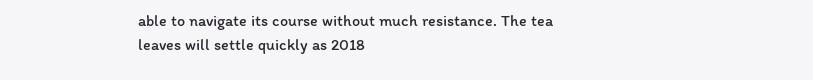able to navigate its course without much resistance. The tea leaves will settle quickly as 2018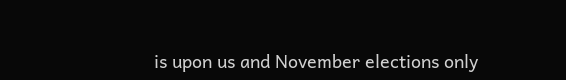is upon us and November elections only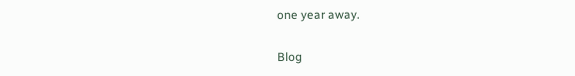one year away.

Blog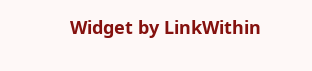Widget by LinkWithin